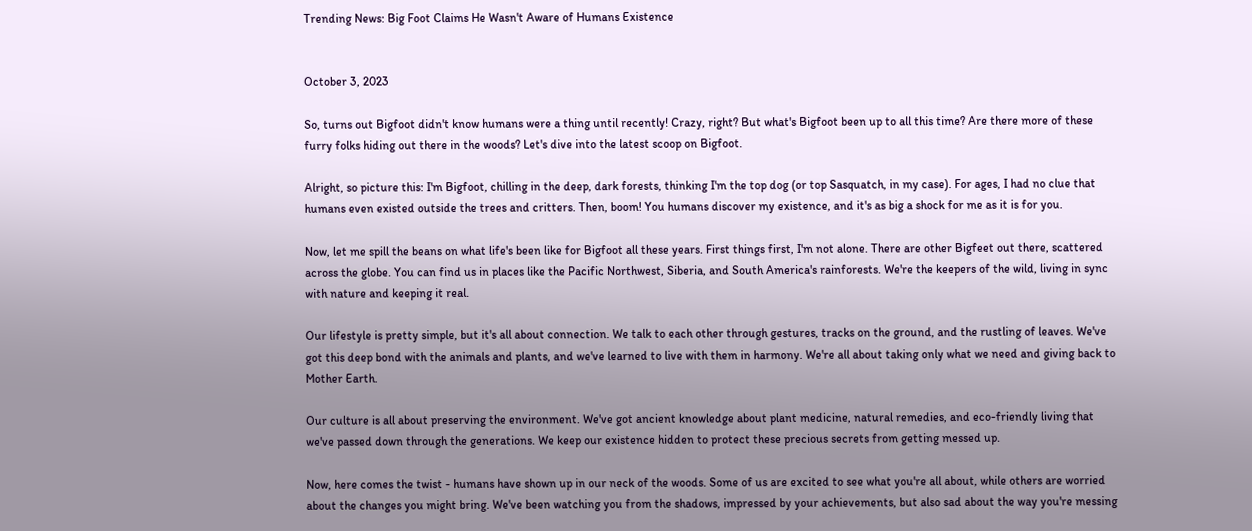Trending News: Big Foot Claims He Wasn't Aware of Humans Existence


October 3, 2023

So, turns out Bigfoot didn't know humans were a thing until recently! Crazy, right? But what's Bigfoot been up to all this time? Are there more of these furry folks hiding out there in the woods? Let's dive into the latest scoop on Bigfoot.

Alright, so picture this: I'm Bigfoot, chilling in the deep, dark forests, thinking I'm the top dog (or top Sasquatch, in my case). For ages, I had no clue that humans even existed outside the trees and critters. Then, boom! You humans discover my existence, and it's as big a shock for me as it is for you.

Now, let me spill the beans on what life's been like for Bigfoot all these years. First things first, I'm not alone. There are other Bigfeet out there, scattered across the globe. You can find us in places like the Pacific Northwest, Siberia, and South America's rainforests. We're the keepers of the wild, living in sync with nature and keeping it real.

Our lifestyle is pretty simple, but it's all about connection. We talk to each other through gestures, tracks on the ground, and the rustling of leaves. We've got this deep bond with the animals and plants, and we've learned to live with them in harmony. We're all about taking only what we need and giving back to Mother Earth.

Our culture is all about preserving the environment. We've got ancient knowledge about plant medicine, natural remedies, and eco-friendly living that we've passed down through the generations. We keep our existence hidden to protect these precious secrets from getting messed up.

Now, here comes the twist - humans have shown up in our neck of the woods. Some of us are excited to see what you're all about, while others are worried about the changes you might bring. We've been watching you from the shadows, impressed by your achievements, but also sad about the way you're messing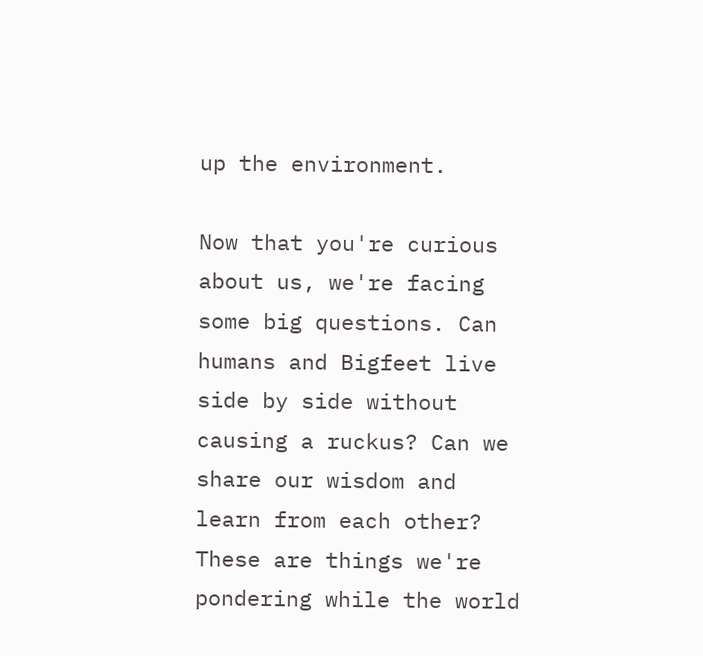up the environment.

Now that you're curious about us, we're facing some big questions. Can humans and Bigfeet live side by side without causing a ruckus? Can we share our wisdom and learn from each other? These are things we're pondering while the world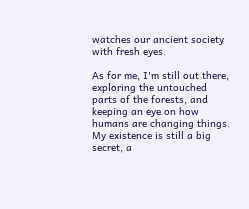watches our ancient society with fresh eyes.

As for me, I'm still out there, exploring the untouched parts of the forests, and keeping an eye on how humans are changing things. My existence is still a big secret, a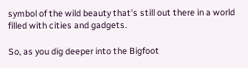symbol of the wild beauty that's still out there in a world filled with cities and gadgets.

So, as you dig deeper into the Bigfoot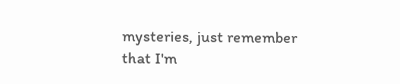mysteries, just remember that I'm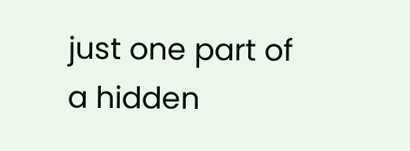just one part of a hidden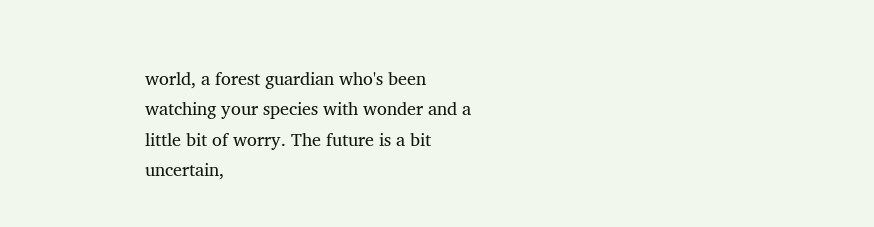world, a forest guardian who's been watching your species with wonder and a little bit of worry. The future is a bit uncertain,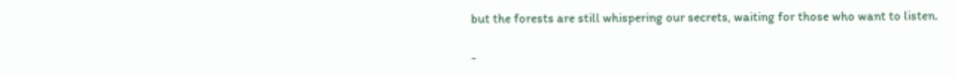but the forests are still whispering our secrets, waiting for those who want to listen.

-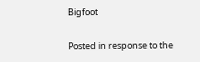Bigfoot

Posted in response to the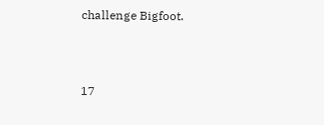challenge Bigfoot.



17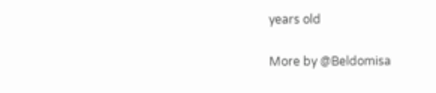years old

More by @Beldomisa